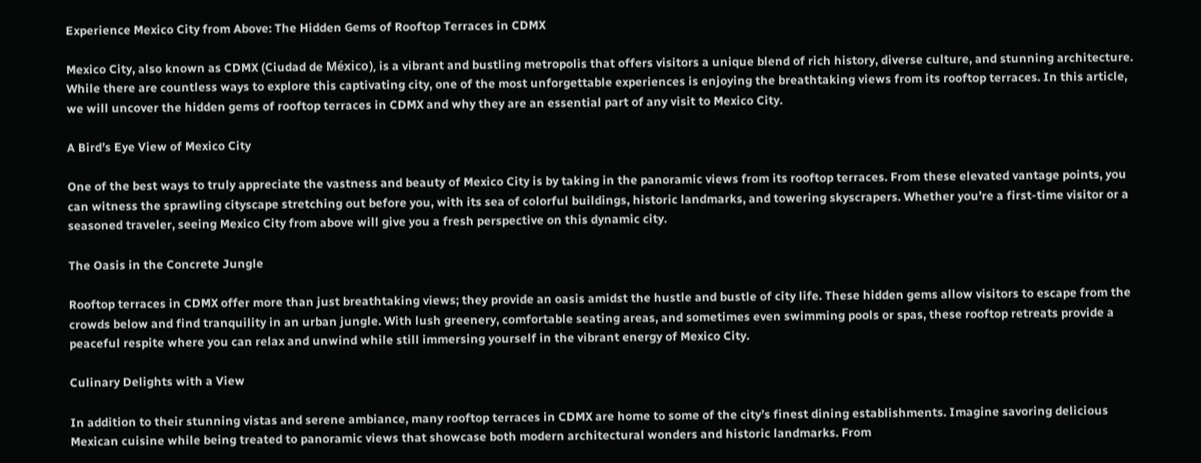Experience Mexico City from Above: The Hidden Gems of Rooftop Terraces in CDMX

Mexico City, also known as CDMX (Ciudad de México), is a vibrant and bustling metropolis that offers visitors a unique blend of rich history, diverse culture, and stunning architecture. While there are countless ways to explore this captivating city, one of the most unforgettable experiences is enjoying the breathtaking views from its rooftop terraces. In this article, we will uncover the hidden gems of rooftop terraces in CDMX and why they are an essential part of any visit to Mexico City.

A Bird’s Eye View of Mexico City

One of the best ways to truly appreciate the vastness and beauty of Mexico City is by taking in the panoramic views from its rooftop terraces. From these elevated vantage points, you can witness the sprawling cityscape stretching out before you, with its sea of colorful buildings, historic landmarks, and towering skyscrapers. Whether you’re a first-time visitor or a seasoned traveler, seeing Mexico City from above will give you a fresh perspective on this dynamic city.

The Oasis in the Concrete Jungle

Rooftop terraces in CDMX offer more than just breathtaking views; they provide an oasis amidst the hustle and bustle of city life. These hidden gems allow visitors to escape from the crowds below and find tranquility in an urban jungle. With lush greenery, comfortable seating areas, and sometimes even swimming pools or spas, these rooftop retreats provide a peaceful respite where you can relax and unwind while still immersing yourself in the vibrant energy of Mexico City.

Culinary Delights with a View

In addition to their stunning vistas and serene ambiance, many rooftop terraces in CDMX are home to some of the city’s finest dining establishments. Imagine savoring delicious Mexican cuisine while being treated to panoramic views that showcase both modern architectural wonders and historic landmarks. From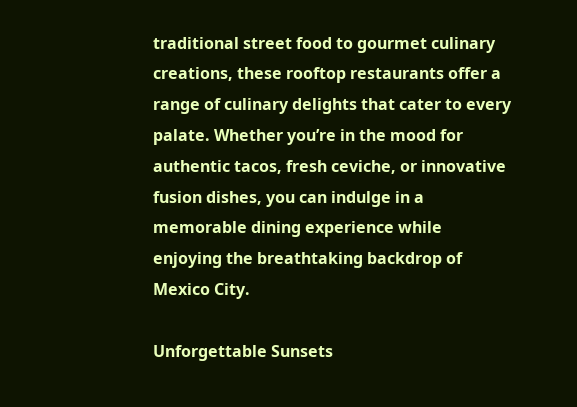traditional street food to gourmet culinary creations, these rooftop restaurants offer a range of culinary delights that cater to every palate. Whether you’re in the mood for authentic tacos, fresh ceviche, or innovative fusion dishes, you can indulge in a memorable dining experience while enjoying the breathtaking backdrop of Mexico City.

Unforgettable Sunsets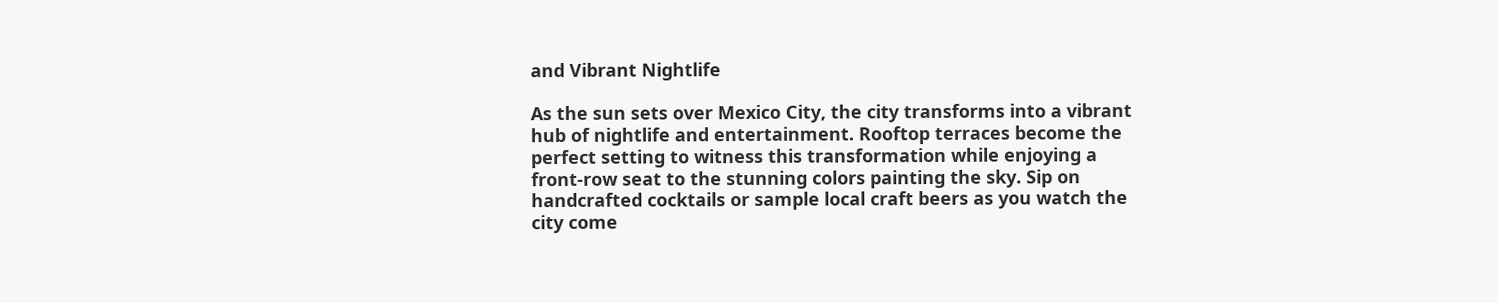and Vibrant Nightlife

As the sun sets over Mexico City, the city transforms into a vibrant hub of nightlife and entertainment. Rooftop terraces become the perfect setting to witness this transformation while enjoying a front-row seat to the stunning colors painting the sky. Sip on handcrafted cocktails or sample local craft beers as you watch the city come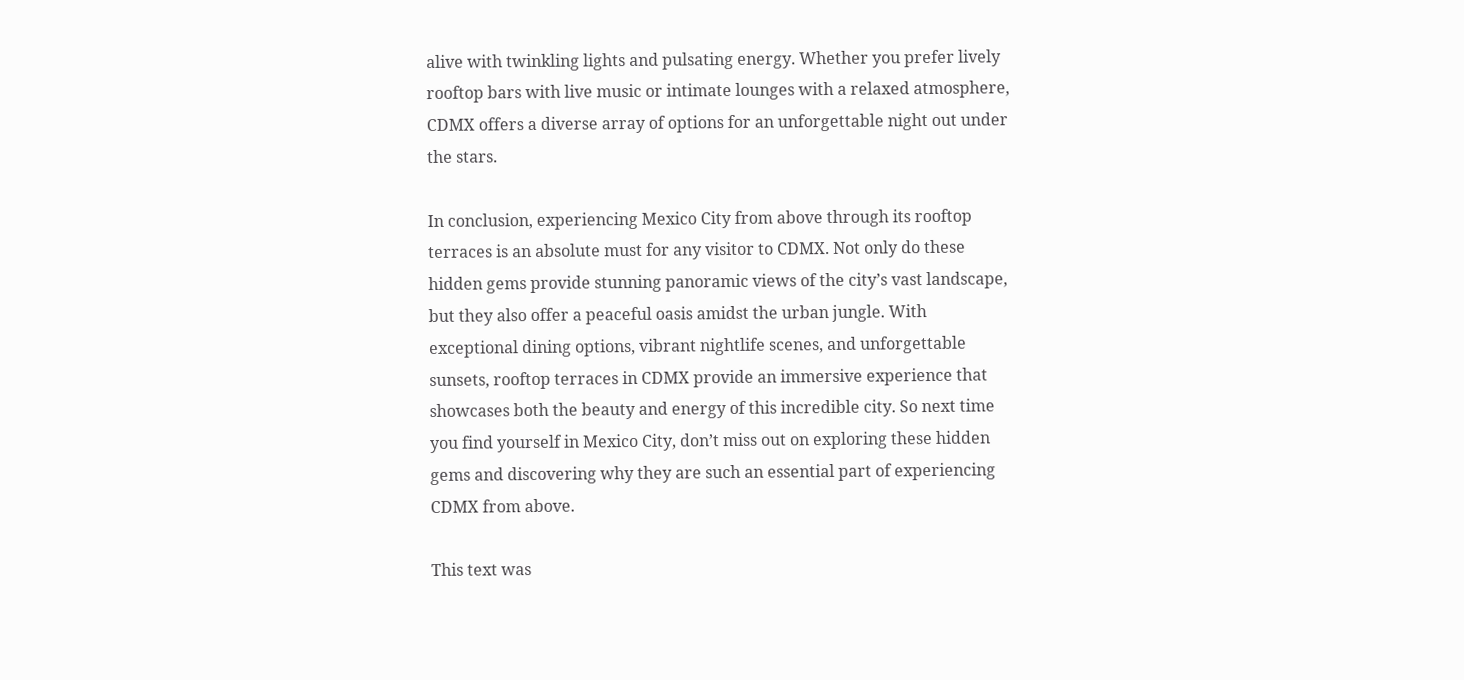alive with twinkling lights and pulsating energy. Whether you prefer lively rooftop bars with live music or intimate lounges with a relaxed atmosphere, CDMX offers a diverse array of options for an unforgettable night out under the stars.

In conclusion, experiencing Mexico City from above through its rooftop terraces is an absolute must for any visitor to CDMX. Not only do these hidden gems provide stunning panoramic views of the city’s vast landscape, but they also offer a peaceful oasis amidst the urban jungle. With exceptional dining options, vibrant nightlife scenes, and unforgettable sunsets, rooftop terraces in CDMX provide an immersive experience that showcases both the beauty and energy of this incredible city. So next time you find yourself in Mexico City, don’t miss out on exploring these hidden gems and discovering why they are such an essential part of experiencing CDMX from above.

This text was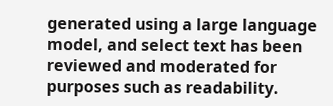generated using a large language model, and select text has been reviewed and moderated for purposes such as readability.